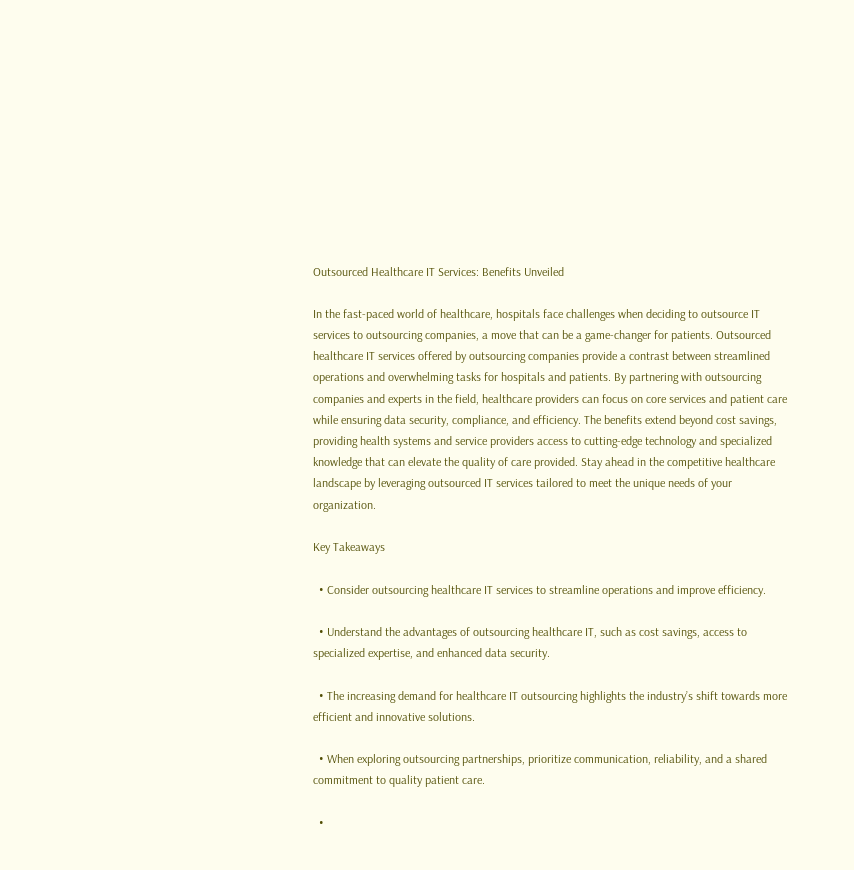Outsourced Healthcare IT Services: Benefits Unveiled

In the fast-paced world of healthcare, hospitals face challenges when deciding to outsource IT services to outsourcing companies, a move that can be a game-changer for patients. Outsourced healthcare IT services offered by outsourcing companies provide a contrast between streamlined operations and overwhelming tasks for hospitals and patients. By partnering with outsourcing companies and experts in the field, healthcare providers can focus on core services and patient care while ensuring data security, compliance, and efficiency. The benefits extend beyond cost savings, providing health systems and service providers access to cutting-edge technology and specialized knowledge that can elevate the quality of care provided. Stay ahead in the competitive healthcare landscape by leveraging outsourced IT services tailored to meet the unique needs of your organization.

Key Takeaways

  • Consider outsourcing healthcare IT services to streamline operations and improve efficiency.

  • Understand the advantages of outsourcing healthcare IT, such as cost savings, access to specialized expertise, and enhanced data security.

  • The increasing demand for healthcare IT outsourcing highlights the industry’s shift towards more efficient and innovative solutions.

  • When exploring outsourcing partnerships, prioritize communication, reliability, and a shared commitment to quality patient care.

  •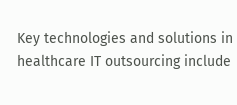Key technologies and solutions in healthcare IT outsourcing include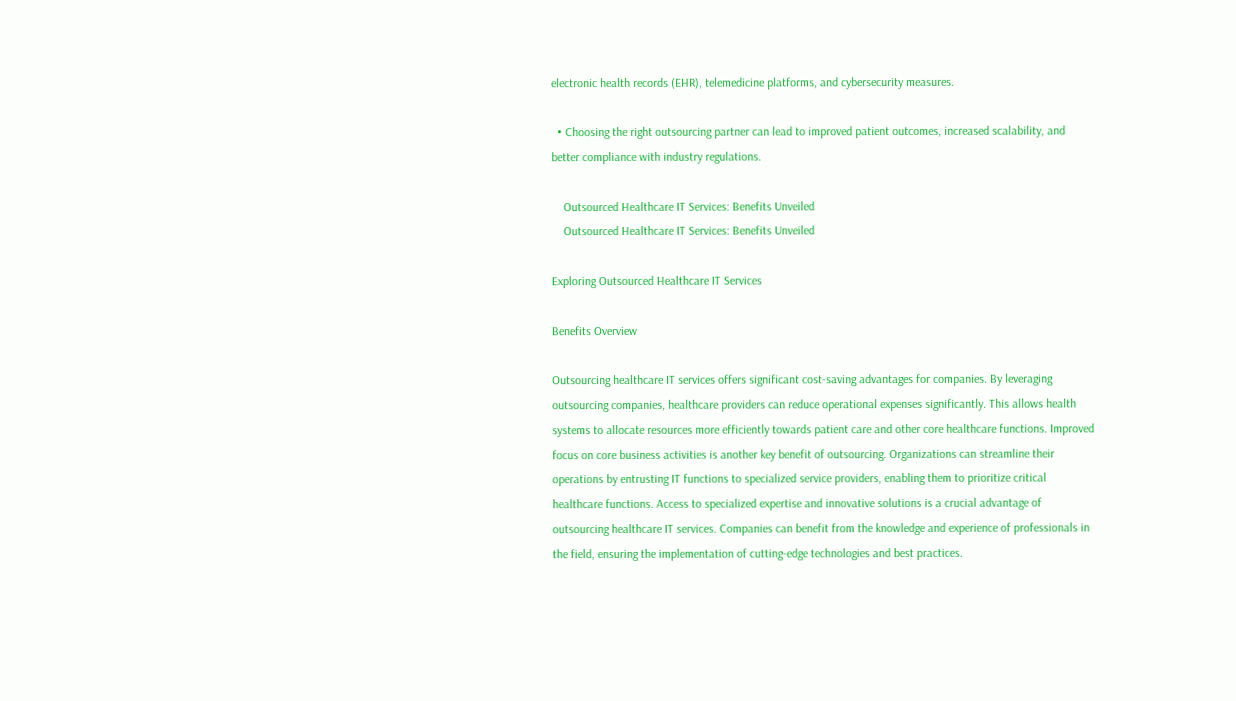electronic health records (EHR), telemedicine platforms, and cybersecurity measures.

  • Choosing the right outsourcing partner can lead to improved patient outcomes, increased scalability, and better compliance with industry regulations.

    Outsourced Healthcare IT Services: Benefits Unveiled
    Outsourced Healthcare IT Services: Benefits Unveiled

Exploring Outsourced Healthcare IT Services

Benefits Overview

Outsourcing healthcare IT services offers significant cost-saving advantages for companies. By leveraging outsourcing companies, healthcare providers can reduce operational expenses significantly. This allows health systems to allocate resources more efficiently towards patient care and other core healthcare functions. Improved focus on core business activities is another key benefit of outsourcing. Organizations can streamline their operations by entrusting IT functions to specialized service providers, enabling them to prioritize critical healthcare functions. Access to specialized expertise and innovative solutions is a crucial advantage of outsourcing healthcare IT services. Companies can benefit from the knowledge and experience of professionals in the field, ensuring the implementation of cutting-edge technologies and best practices.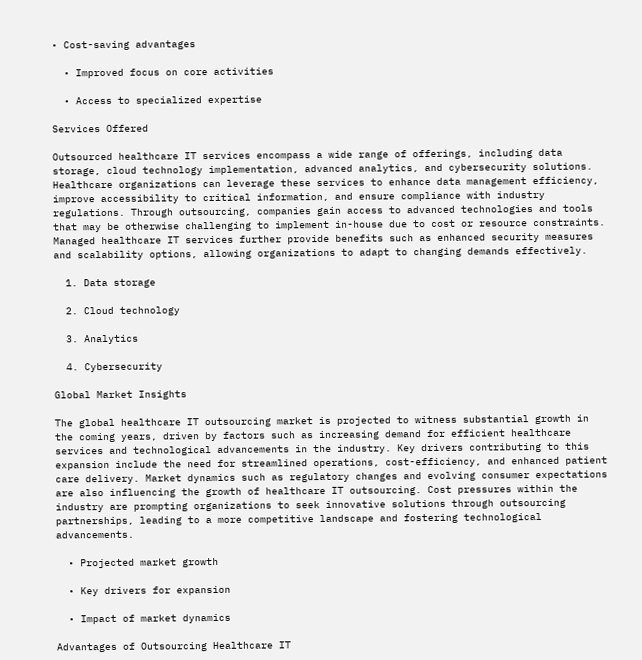• Cost-saving advantages

  • Improved focus on core activities

  • Access to specialized expertise

Services Offered

Outsourced healthcare IT services encompass a wide range of offerings, including data storage, cloud technology implementation, advanced analytics, and cybersecurity solutions. Healthcare organizations can leverage these services to enhance data management efficiency, improve accessibility to critical information, and ensure compliance with industry regulations. Through outsourcing, companies gain access to advanced technologies and tools that may be otherwise challenging to implement in-house due to cost or resource constraints. Managed healthcare IT services further provide benefits such as enhanced security measures and scalability options, allowing organizations to adapt to changing demands effectively.

  1. Data storage

  2. Cloud technology

  3. Analytics

  4. Cybersecurity

Global Market Insights

The global healthcare IT outsourcing market is projected to witness substantial growth in the coming years, driven by factors such as increasing demand for efficient healthcare services and technological advancements in the industry. Key drivers contributing to this expansion include the need for streamlined operations, cost-efficiency, and enhanced patient care delivery. Market dynamics such as regulatory changes and evolving consumer expectations are also influencing the growth of healthcare IT outsourcing. Cost pressures within the industry are prompting organizations to seek innovative solutions through outsourcing partnerships, leading to a more competitive landscape and fostering technological advancements.

  • Projected market growth

  • Key drivers for expansion

  • Impact of market dynamics

Advantages of Outsourcing Healthcare IT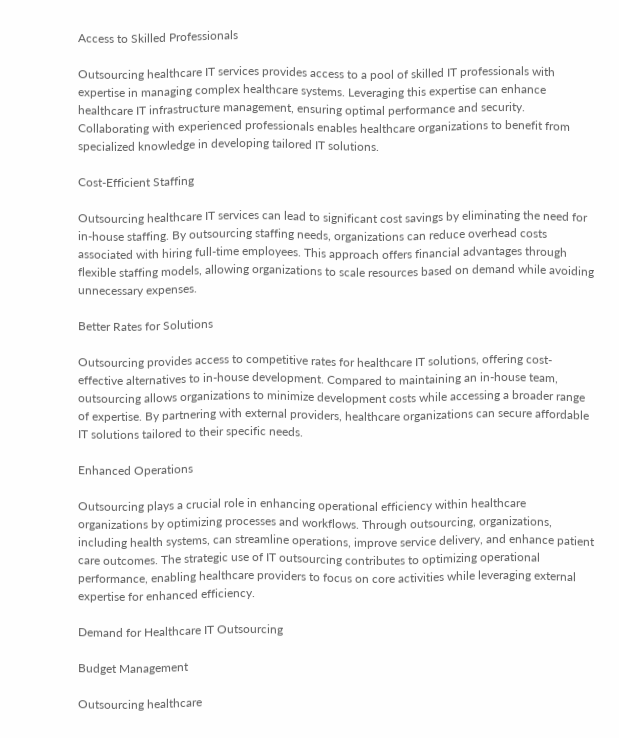Access to Skilled Professionals

Outsourcing healthcare IT services provides access to a pool of skilled IT professionals with expertise in managing complex healthcare systems. Leveraging this expertise can enhance healthcare IT infrastructure management, ensuring optimal performance and security. Collaborating with experienced professionals enables healthcare organizations to benefit from specialized knowledge in developing tailored IT solutions.

Cost-Efficient Staffing

Outsourcing healthcare IT services can lead to significant cost savings by eliminating the need for in-house staffing. By outsourcing staffing needs, organizations can reduce overhead costs associated with hiring full-time employees. This approach offers financial advantages through flexible staffing models, allowing organizations to scale resources based on demand while avoiding unnecessary expenses.

Better Rates for Solutions

Outsourcing provides access to competitive rates for healthcare IT solutions, offering cost-effective alternatives to in-house development. Compared to maintaining an in-house team, outsourcing allows organizations to minimize development costs while accessing a broader range of expertise. By partnering with external providers, healthcare organizations can secure affordable IT solutions tailored to their specific needs.

Enhanced Operations

Outsourcing plays a crucial role in enhancing operational efficiency within healthcare organizations by optimizing processes and workflows. Through outsourcing, organizations, including health systems, can streamline operations, improve service delivery, and enhance patient care outcomes. The strategic use of IT outsourcing contributes to optimizing operational performance, enabling healthcare providers to focus on core activities while leveraging external expertise for enhanced efficiency.

Demand for Healthcare IT Outsourcing

Budget Management

Outsourcing healthcare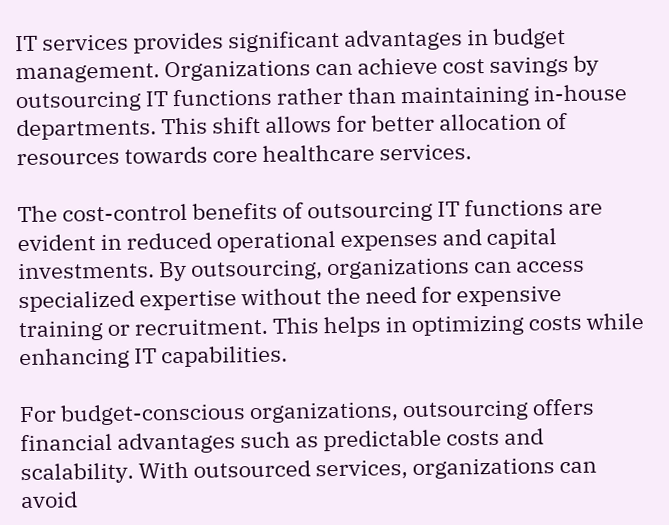IT services provides significant advantages in budget management. Organizations can achieve cost savings by outsourcing IT functions rather than maintaining in-house departments. This shift allows for better allocation of resources towards core healthcare services.

The cost-control benefits of outsourcing IT functions are evident in reduced operational expenses and capital investments. By outsourcing, organizations can access specialized expertise without the need for expensive training or recruitment. This helps in optimizing costs while enhancing IT capabilities.

For budget-conscious organizations, outsourcing offers financial advantages such as predictable costs and scalability. With outsourced services, organizations can avoid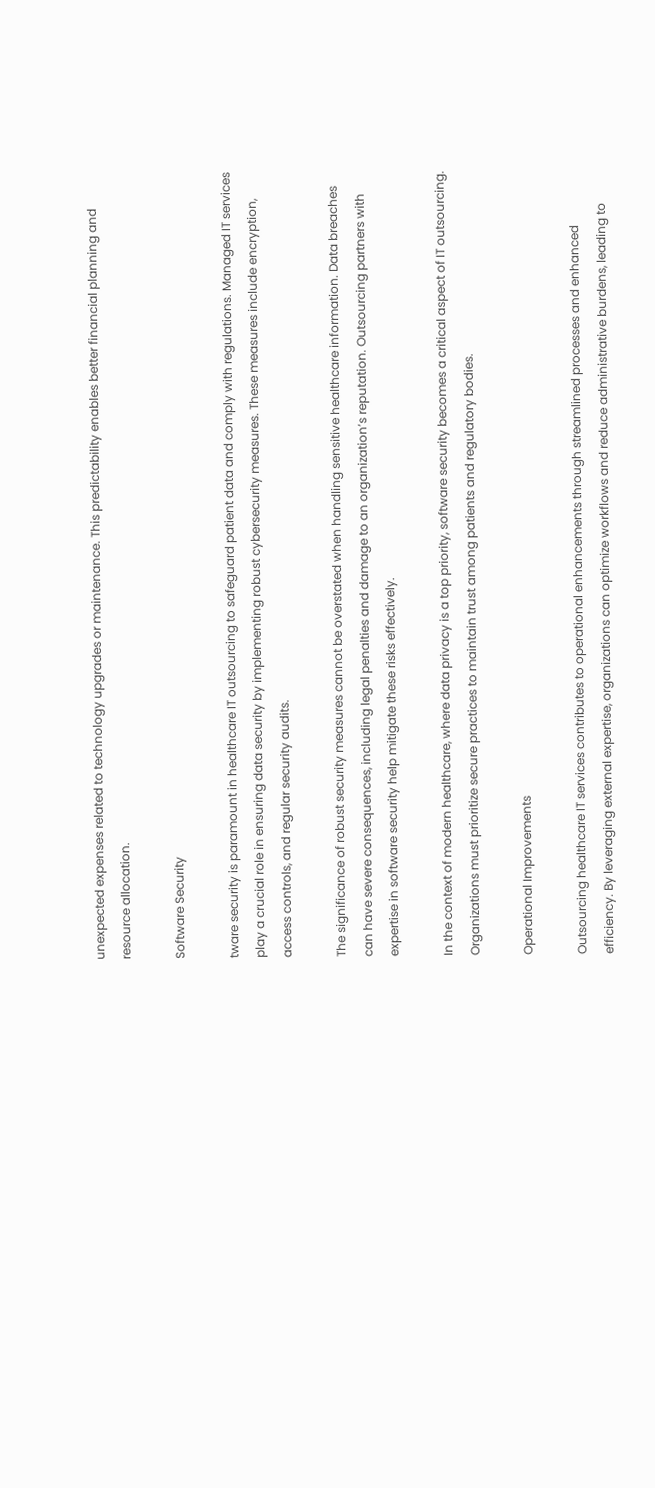unexpected expenses related to technology upgrades or maintenance. This predictability enables better financial planning and resource allocation.

Software Security

tware security is paramount in healthcare IT outsourcing to safeguard patient data and comply with regulations. Managed IT services play a crucial role in ensuring data security by implementing robust cybersecurity measures. These measures include encryption, access controls, and regular security audits.

The significance of robust security measures cannot be overstated when handling sensitive healthcare information. Data breaches can have severe consequences, including legal penalties and damage to an organization’s reputation. Outsourcing partners with expertise in software security help mitigate these risks effectively.

In the context of modern healthcare, where data privacy is a top priority, software security becomes a critical aspect of IT outsourcing. Organizations must prioritize secure practices to maintain trust among patients and regulatory bodies.

Operational Improvements

Outsourcing healthcare IT services contributes to operational enhancements through streamlined processes and enhanced efficiency. By leveraging external expertise, organizations can optimize workflows and reduce administrative burdens, leading to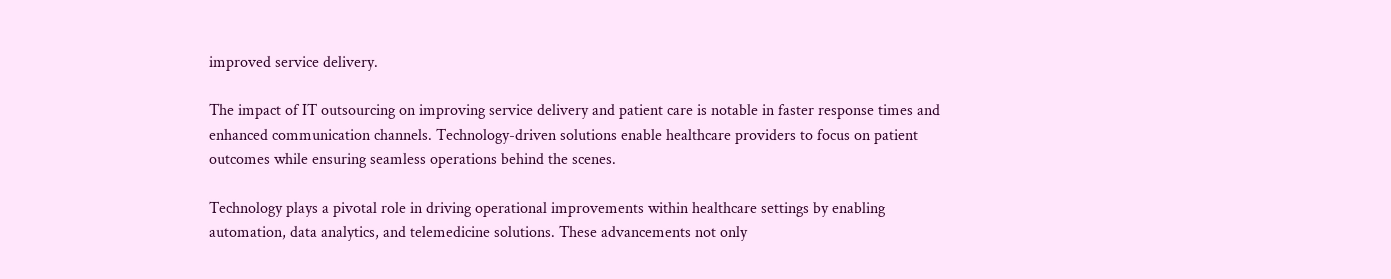improved service delivery.

The impact of IT outsourcing on improving service delivery and patient care is notable in faster response times and enhanced communication channels. Technology-driven solutions enable healthcare providers to focus on patient outcomes while ensuring seamless operations behind the scenes.

Technology plays a pivotal role in driving operational improvements within healthcare settings by enabling automation, data analytics, and telemedicine solutions. These advancements not only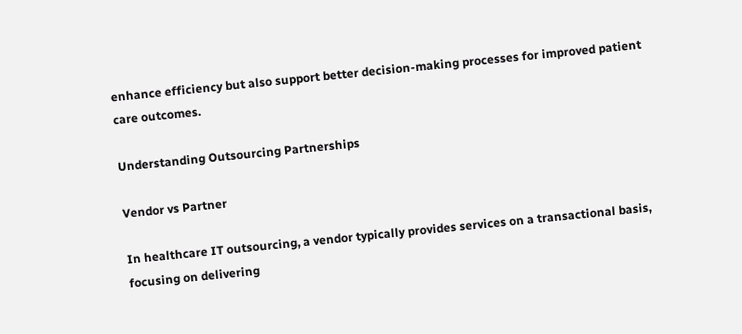enhance efficiency but also support better decision-making processes for improved patient care outcomes.

Understanding Outsourcing Partnerships

Vendor vs Partner

In healthcare IT outsourcing, a vendor typically provides services on a transactional basis, focusing on delivering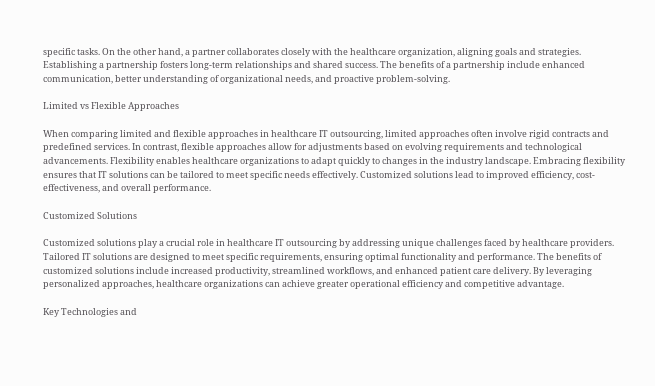specific tasks. On the other hand, a partner collaborates closely with the healthcare organization, aligning goals and strategies. Establishing a partnership fosters long-term relationships and shared success. The benefits of a partnership include enhanced communication, better understanding of organizational needs, and proactive problem-solving.

Limited vs Flexible Approaches

When comparing limited and flexible approaches in healthcare IT outsourcing, limited approaches often involve rigid contracts and predefined services. In contrast, flexible approaches allow for adjustments based on evolving requirements and technological advancements. Flexibility enables healthcare organizations to adapt quickly to changes in the industry landscape. Embracing flexibility ensures that IT solutions can be tailored to meet specific needs effectively. Customized solutions lead to improved efficiency, cost-effectiveness, and overall performance.

Customized Solutions

Customized solutions play a crucial role in healthcare IT outsourcing by addressing unique challenges faced by healthcare providers. Tailored IT solutions are designed to meet specific requirements, ensuring optimal functionality and performance. The benefits of customized solutions include increased productivity, streamlined workflows, and enhanced patient care delivery. By leveraging personalized approaches, healthcare organizations can achieve greater operational efficiency and competitive advantage.

Key Technologies and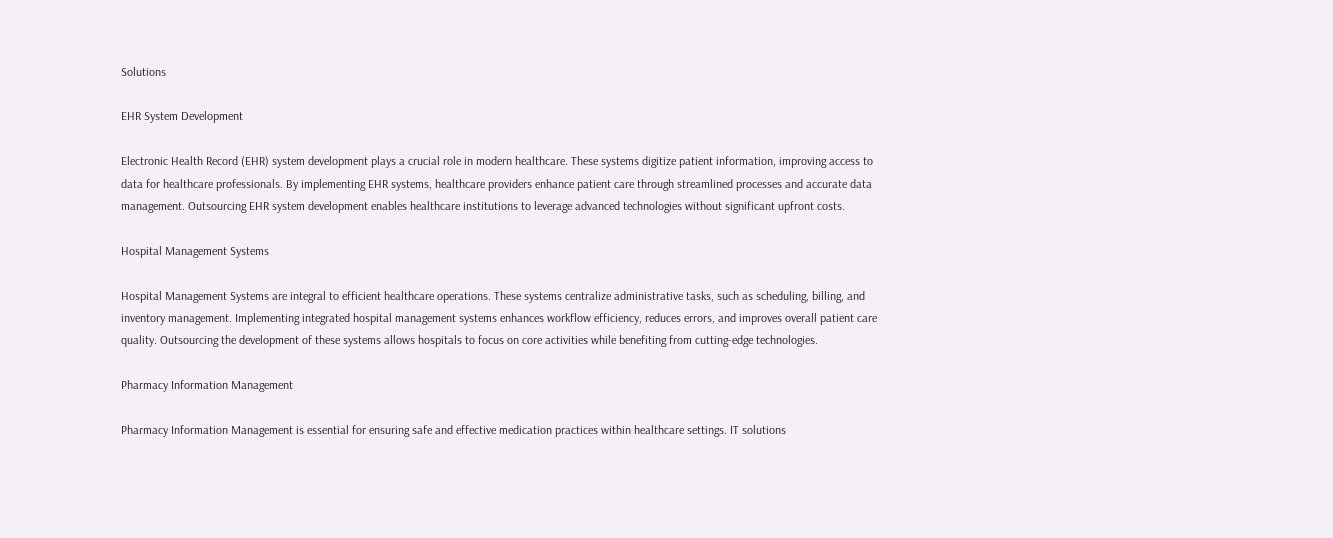Solutions

EHR System Development

Electronic Health Record (EHR) system development plays a crucial role in modern healthcare. These systems digitize patient information, improving access to data for healthcare professionals. By implementing EHR systems, healthcare providers enhance patient care through streamlined processes and accurate data management. Outsourcing EHR system development enables healthcare institutions to leverage advanced technologies without significant upfront costs.

Hospital Management Systems

Hospital Management Systems are integral to efficient healthcare operations. These systems centralize administrative tasks, such as scheduling, billing, and inventory management. Implementing integrated hospital management systems enhances workflow efficiency, reduces errors, and improves overall patient care quality. Outsourcing the development of these systems allows hospitals to focus on core activities while benefiting from cutting-edge technologies.

Pharmacy Information Management

Pharmacy Information Management is essential for ensuring safe and effective medication practices within healthcare settings. IT solutions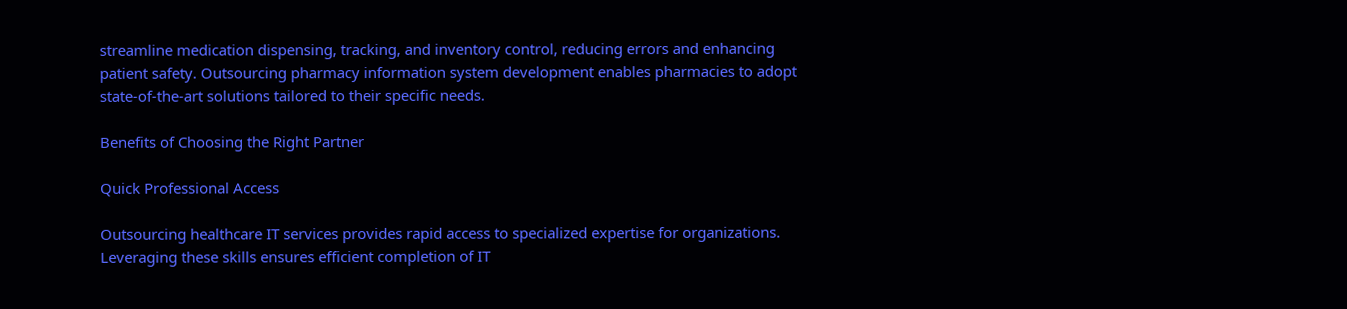streamline medication dispensing, tracking, and inventory control, reducing errors and enhancing patient safety. Outsourcing pharmacy information system development enables pharmacies to adopt state-of-the-art solutions tailored to their specific needs.

Benefits of Choosing the Right Partner

Quick Professional Access

Outsourcing healthcare IT services provides rapid access to specialized expertise for organizations. Leveraging these skills ensures efficient completion of IT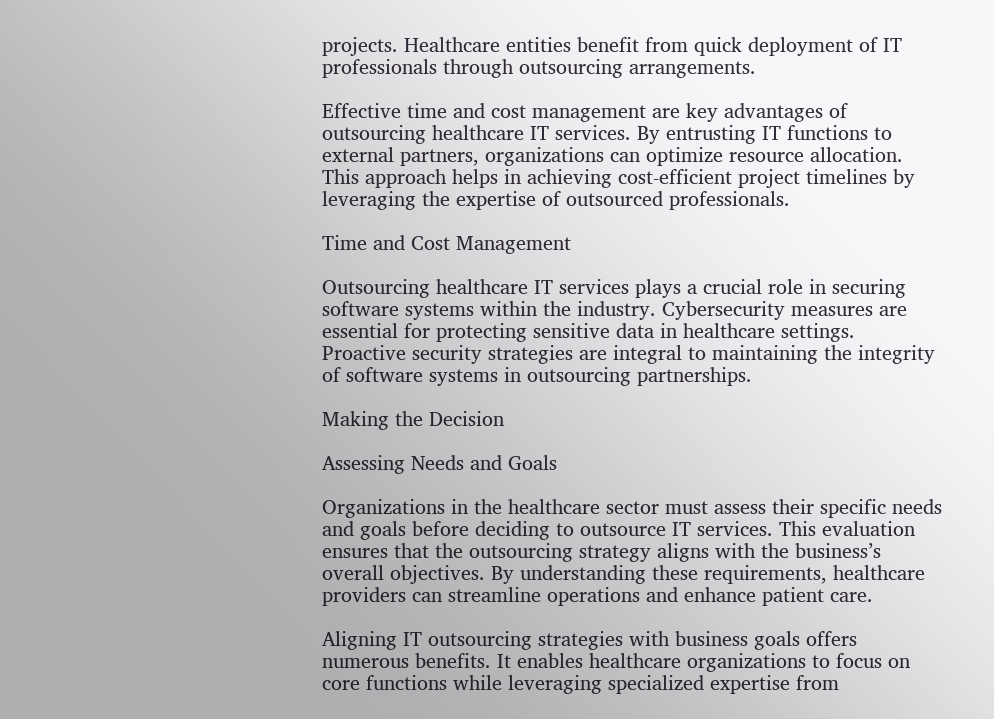projects. Healthcare entities benefit from quick deployment of IT professionals through outsourcing arrangements.

Effective time and cost management are key advantages of outsourcing healthcare IT services. By entrusting IT functions to external partners, organizations can optimize resource allocation. This approach helps in achieving cost-efficient project timelines by leveraging the expertise of outsourced professionals.

Time and Cost Management

Outsourcing healthcare IT services plays a crucial role in securing software systems within the industry. Cybersecurity measures are essential for protecting sensitive data in healthcare settings. Proactive security strategies are integral to maintaining the integrity of software systems in outsourcing partnerships.

Making the Decision

Assessing Needs and Goals

Organizations in the healthcare sector must assess their specific needs and goals before deciding to outsource IT services. This evaluation ensures that the outsourcing strategy aligns with the business’s overall objectives. By understanding these requirements, healthcare providers can streamline operations and enhance patient care.

Aligning IT outsourcing strategies with business goals offers numerous benefits. It enables healthcare organizations to focus on core functions while leveraging specialized expertise from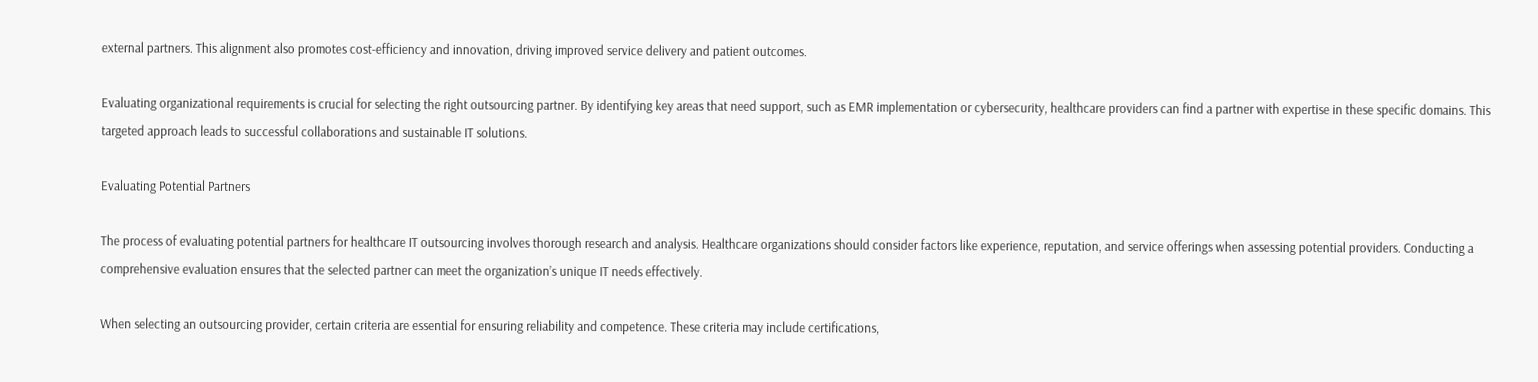external partners. This alignment also promotes cost-efficiency and innovation, driving improved service delivery and patient outcomes.

Evaluating organizational requirements is crucial for selecting the right outsourcing partner. By identifying key areas that need support, such as EMR implementation or cybersecurity, healthcare providers can find a partner with expertise in these specific domains. This targeted approach leads to successful collaborations and sustainable IT solutions.

Evaluating Potential Partners

The process of evaluating potential partners for healthcare IT outsourcing involves thorough research and analysis. Healthcare organizations should consider factors like experience, reputation, and service offerings when assessing potential providers. Conducting a comprehensive evaluation ensures that the selected partner can meet the organization’s unique IT needs effectively.

When selecting an outsourcing provider, certain criteria are essential for ensuring reliability and competence. These criteria may include certifications,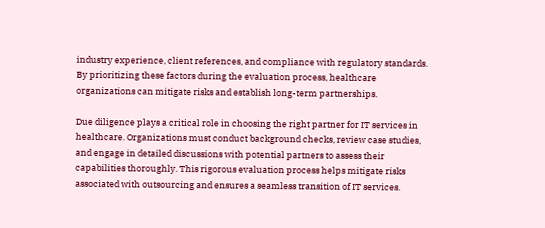industry experience, client references, and compliance with regulatory standards. By prioritizing these factors during the evaluation process, healthcare organizations can mitigate risks and establish long-term partnerships.

Due diligence plays a critical role in choosing the right partner for IT services in healthcare. Organizations must conduct background checks, review case studies, and engage in detailed discussions with potential partners to assess their capabilities thoroughly. This rigorous evaluation process helps mitigate risks associated with outsourcing and ensures a seamless transition of IT services.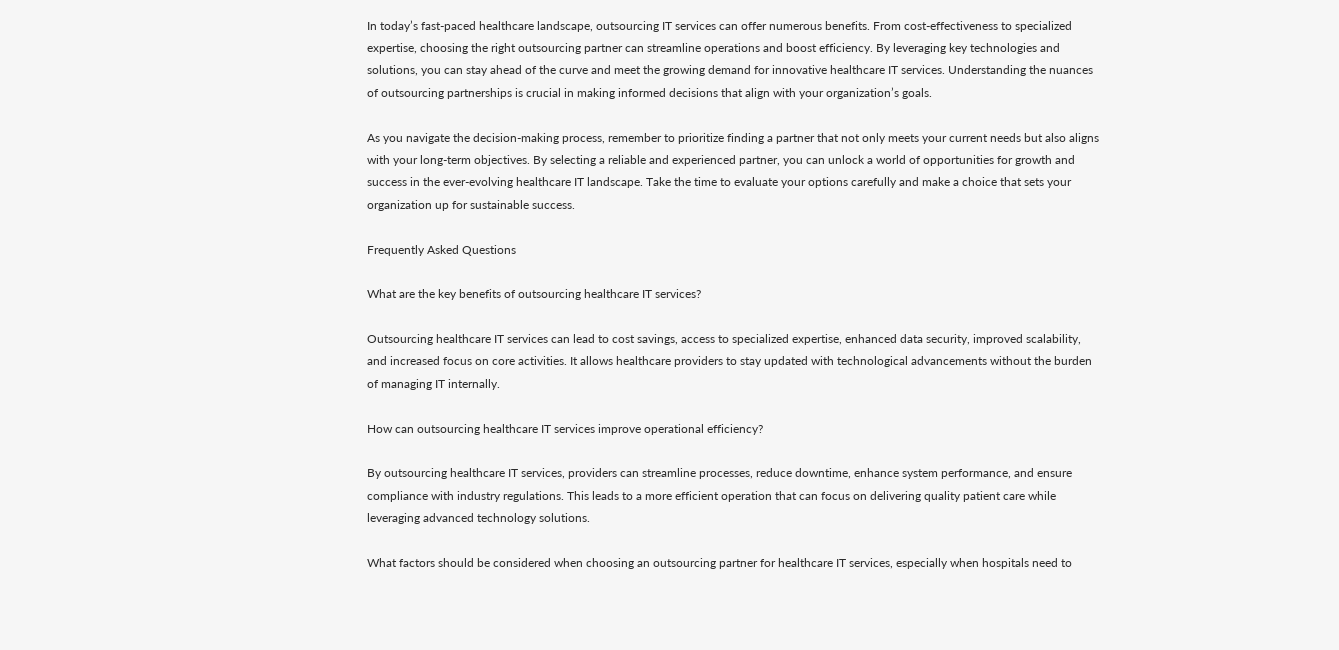In today’s fast-paced healthcare landscape, outsourcing IT services can offer numerous benefits. From cost-effectiveness to specialized expertise, choosing the right outsourcing partner can streamline operations and boost efficiency. By leveraging key technologies and solutions, you can stay ahead of the curve and meet the growing demand for innovative healthcare IT services. Understanding the nuances of outsourcing partnerships is crucial in making informed decisions that align with your organization’s goals.

As you navigate the decision-making process, remember to prioritize finding a partner that not only meets your current needs but also aligns with your long-term objectives. By selecting a reliable and experienced partner, you can unlock a world of opportunities for growth and success in the ever-evolving healthcare IT landscape. Take the time to evaluate your options carefully and make a choice that sets your organization up for sustainable success.

Frequently Asked Questions

What are the key benefits of outsourcing healthcare IT services?

Outsourcing healthcare IT services can lead to cost savings, access to specialized expertise, enhanced data security, improved scalability, and increased focus on core activities. It allows healthcare providers to stay updated with technological advancements without the burden of managing IT internally.

How can outsourcing healthcare IT services improve operational efficiency?

By outsourcing healthcare IT services, providers can streamline processes, reduce downtime, enhance system performance, and ensure compliance with industry regulations. This leads to a more efficient operation that can focus on delivering quality patient care while leveraging advanced technology solutions.

What factors should be considered when choosing an outsourcing partner for healthcare IT services, especially when hospitals need to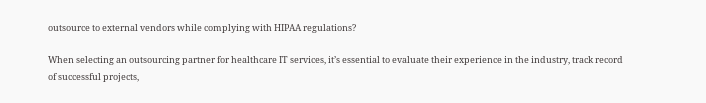outsource to external vendors while complying with HIPAA regulations?

When selecting an outsourcing partner for healthcare IT services, it’s essential to evaluate their experience in the industry, track record of successful projects,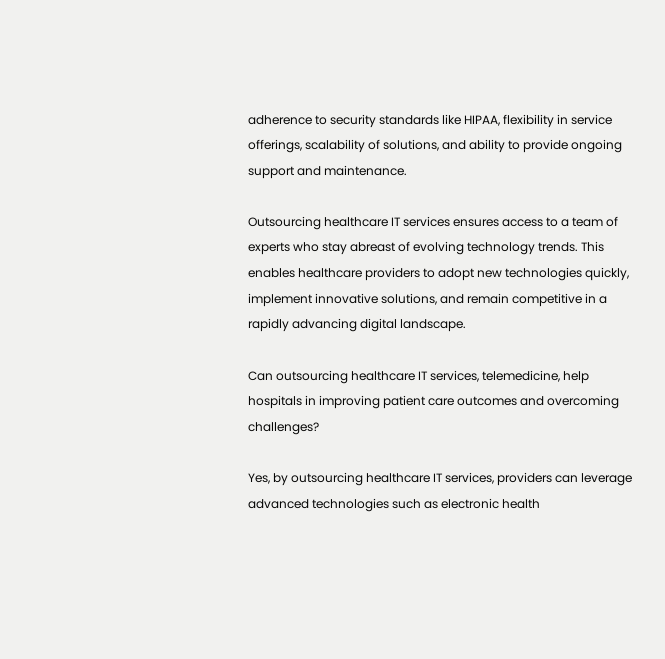adherence to security standards like HIPAA, flexibility in service offerings, scalability of solutions, and ability to provide ongoing support and maintenance.

Outsourcing healthcare IT services ensures access to a team of experts who stay abreast of evolving technology trends. This enables healthcare providers to adopt new technologies quickly, implement innovative solutions, and remain competitive in a rapidly advancing digital landscape.

Can outsourcing healthcare IT services, telemedicine, help hospitals in improving patient care outcomes and overcoming challenges?

Yes, by outsourcing healthcare IT services, providers can leverage advanced technologies such as electronic health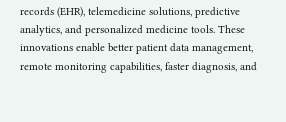records (EHR), telemedicine solutions, predictive analytics, and personalized medicine tools. These innovations enable better patient data management, remote monitoring capabilities, faster diagnosis, and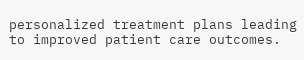personalized treatment plans leading to improved patient care outcomes.